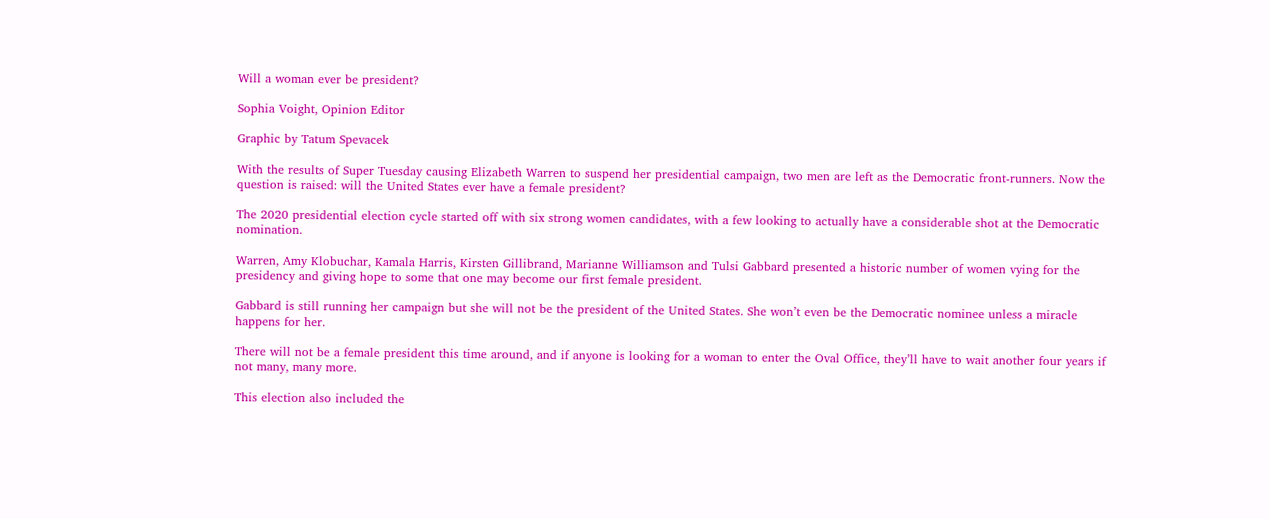Will a woman ever be president?

Sophia Voight, Opinion Editor

Graphic by Tatum Spevacek

With the results of Super Tuesday causing Elizabeth Warren to suspend her presidential campaign, two men are left as the Democratic front-runners. Now the question is raised: will the United States ever have a female president?

The 2020 presidential election cycle started off with six strong women candidates, with a few looking to actually have a considerable shot at the Democratic nomination.

Warren, Amy Klobuchar, Kamala Harris, Kirsten Gillibrand, Marianne Williamson and Tulsi Gabbard presented a historic number of women vying for the presidency and giving hope to some that one may become our first female president.

Gabbard is still running her campaign but she will not be the president of the United States. She won’t even be the Democratic nominee unless a miracle happens for her.

There will not be a female president this time around, and if anyone is looking for a woman to enter the Oval Office, they’ll have to wait another four years if not many, many more.

This election also included the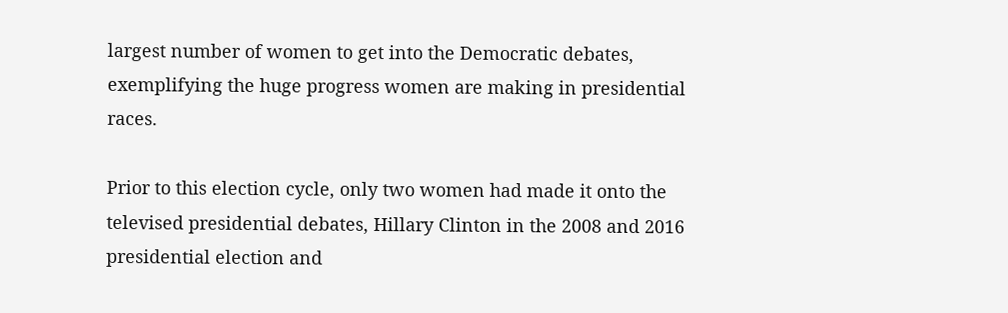largest number of women to get into the Democratic debates, exemplifying the huge progress women are making in presidential races.

Prior to this election cycle, only two women had made it onto the televised presidential debates, Hillary Clinton in the 2008 and 2016 presidential election and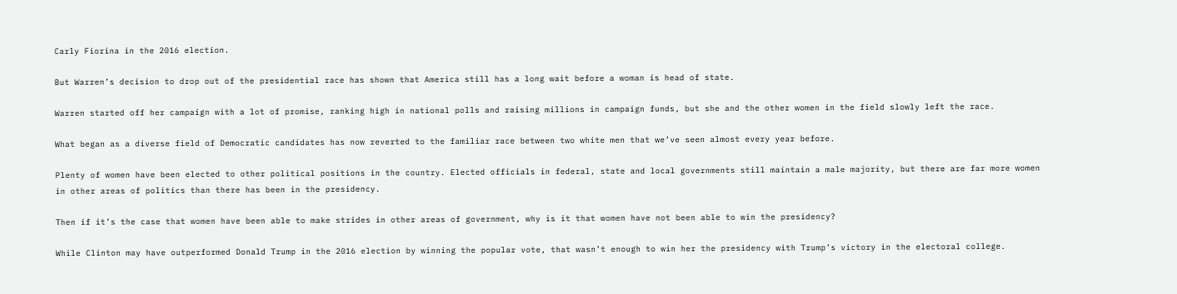Carly Fiorina in the 2016 election.

But Warren’s decision to drop out of the presidential race has shown that America still has a long wait before a woman is head of state.

Warren started off her campaign with a lot of promise, ranking high in national polls and raising millions in campaign funds, but she and the other women in the field slowly left the race.

What began as a diverse field of Democratic candidates has now reverted to the familiar race between two white men that we’ve seen almost every year before.

Plenty of women have been elected to other political positions in the country. Elected officials in federal, state and local governments still maintain a male majority, but there are far more women in other areas of politics than there has been in the presidency.

Then if it’s the case that women have been able to make strides in other areas of government, why is it that women have not been able to win the presidency?

While Clinton may have outperformed Donald Trump in the 2016 election by winning the popular vote, that wasn’t enough to win her the presidency with Trump’s victory in the electoral college.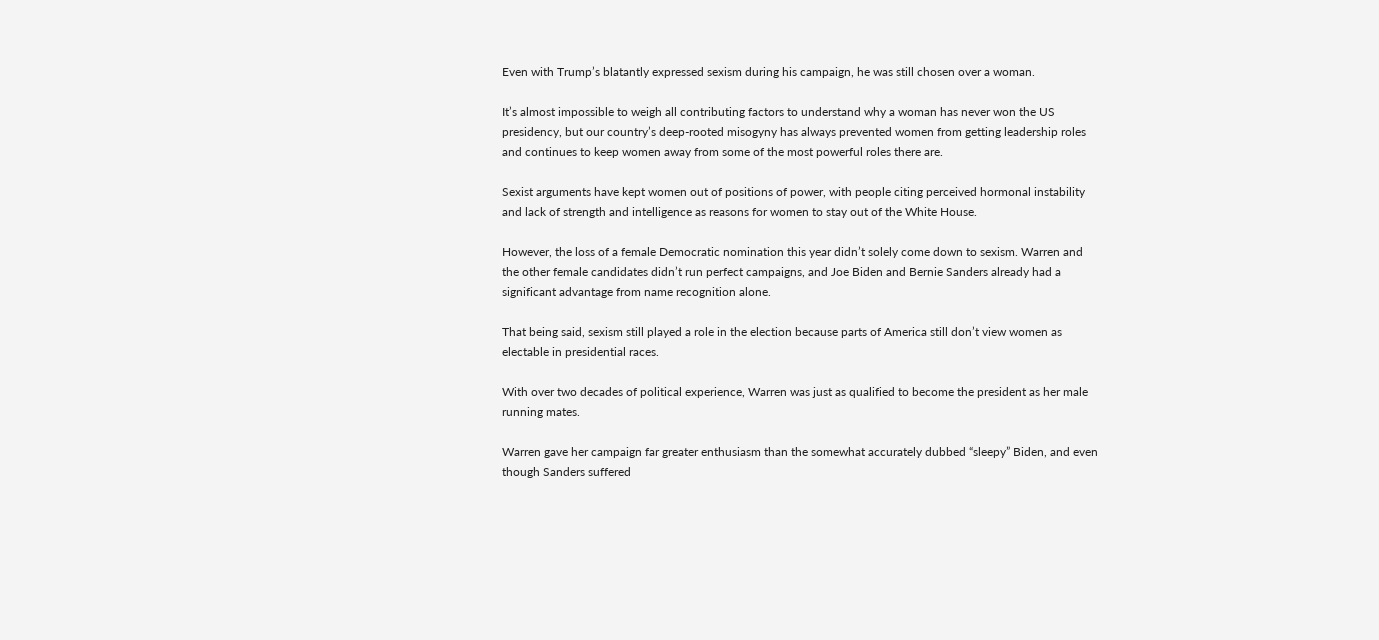Even with Trump’s blatantly expressed sexism during his campaign, he was still chosen over a woman.

It’s almost impossible to weigh all contributing factors to understand why a woman has never won the US presidency, but our country’s deep-rooted misogyny has always prevented women from getting leadership roles and continues to keep women away from some of the most powerful roles there are.

Sexist arguments have kept women out of positions of power, with people citing perceived hormonal instability and lack of strength and intelligence as reasons for women to stay out of the White House.

However, the loss of a female Democratic nomination this year didn’t solely come down to sexism. Warren and the other female candidates didn’t run perfect campaigns, and Joe Biden and Bernie Sanders already had a significant advantage from name recognition alone.

That being said, sexism still played a role in the election because parts of America still don’t view women as electable in presidential races.

With over two decades of political experience, Warren was just as qualified to become the president as her male running mates.

Warren gave her campaign far greater enthusiasm than the somewhat accurately dubbed “sleepy” Biden, and even though Sanders suffered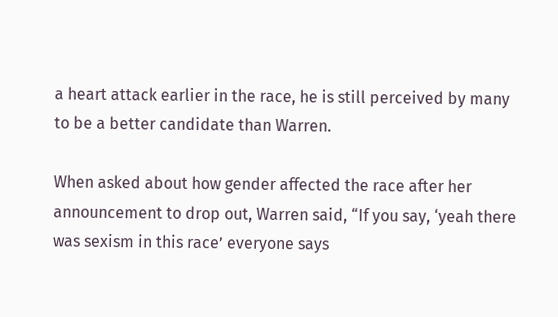a heart attack earlier in the race, he is still perceived by many to be a better candidate than Warren.

When asked about how gender affected the race after her announcement to drop out, Warren said, “If you say, ‘yeah there was sexism in this race’ everyone says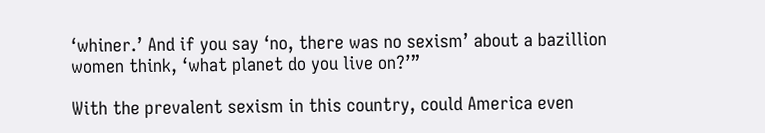‘whiner.’ And if you say ‘no, there was no sexism’ about a bazillion women think, ‘what planet do you live on?’”

With the prevalent sexism in this country, could America even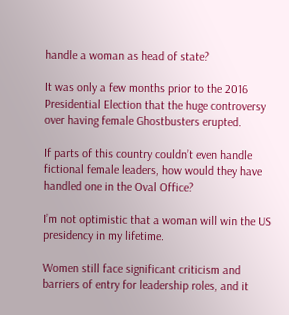handle a woman as head of state?

It was only a few months prior to the 2016 Presidential Election that the huge controversy over having female Ghostbusters erupted.

If parts of this country couldn’t even handle fictional female leaders, how would they have handled one in the Oval Office?

I’m not optimistic that a woman will win the US presidency in my lifetime.

Women still face significant criticism and barriers of entry for leadership roles, and it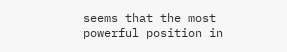seems that the most powerful position in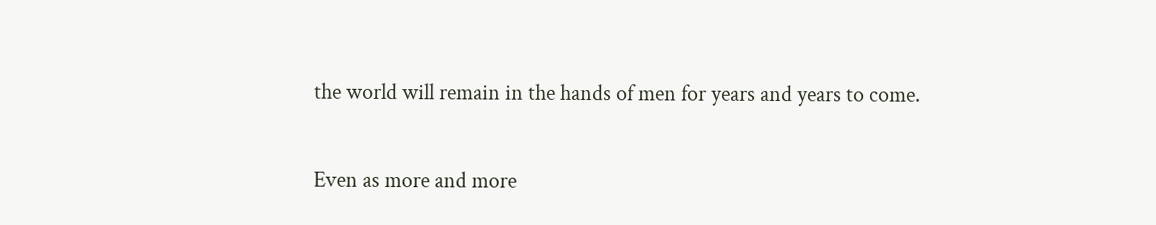the world will remain in the hands of men for years and years to come.

Even as more and more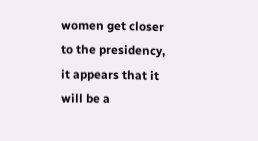women get closer to the presidency, it appears that it will be a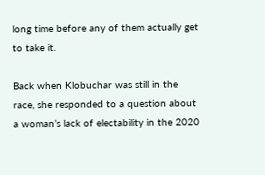long time before any of them actually get to take it.

Back when Klobuchar was still in the race, she responded to a question about a woman’s lack of electability in the 2020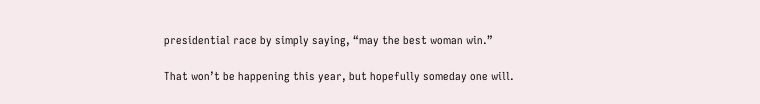presidential race by simply saying, “may the best woman win.”

That won’t be happening this year, but hopefully someday one will.